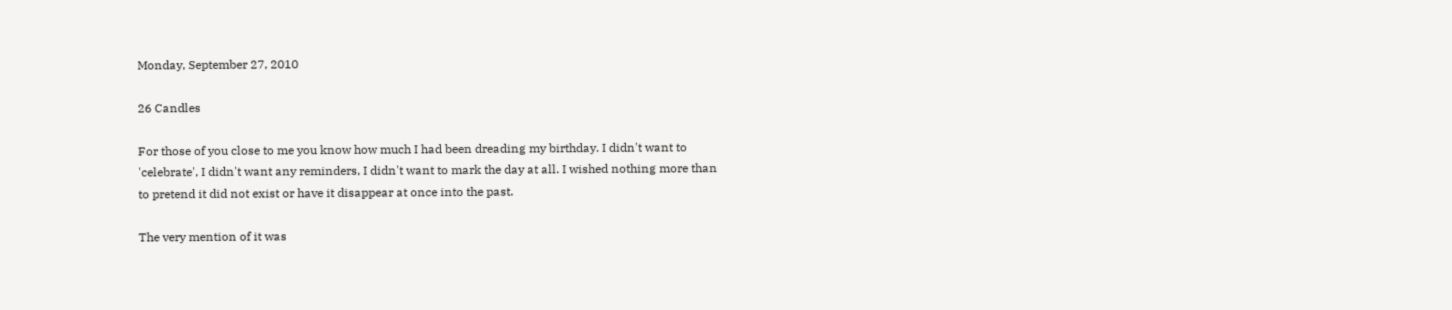Monday, September 27, 2010

26 Candles

For those of you close to me you know how much I had been dreading my birthday. I didn't want to 'celebrate', I didn't want any reminders, I didn't want to mark the day at all. I wished nothing more than to pretend it did not exist or have it disappear at once into the past.

The very mention of it was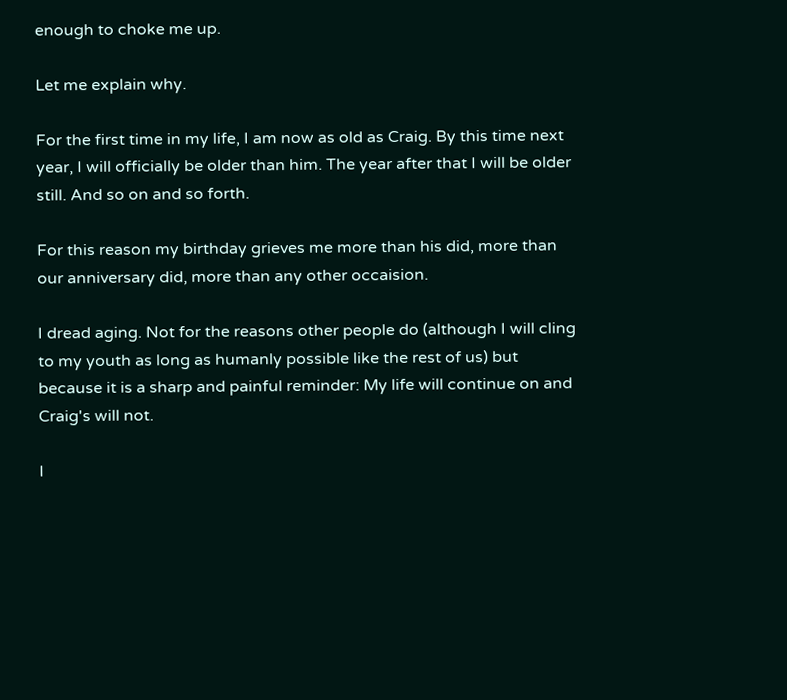enough to choke me up.

Let me explain why.

For the first time in my life, I am now as old as Craig. By this time next year, I will officially be older than him. The year after that I will be older still. And so on and so forth.

For this reason my birthday grieves me more than his did, more than our anniversary did, more than any other occaision.

I dread aging. Not for the reasons other people do (although I will cling to my youth as long as humanly possible like the rest of us) but because it is a sharp and painful reminder: My life will continue on and Craig's will not.

I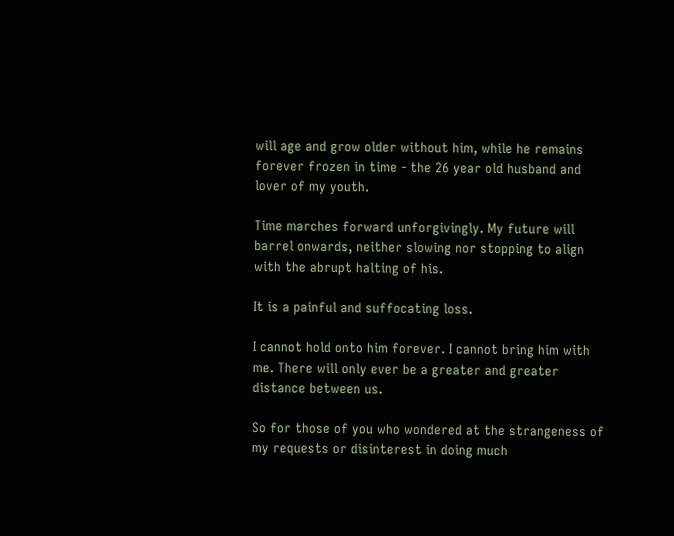will age and grow older without him, while he remains forever frozen in time - the 26 year old husband and lover of my youth.

Time marches forward unforgivingly. My future will barrel onwards, neither slowing nor stopping to align with the abrupt halting of his.

It is a painful and suffocating loss.

I cannot hold onto him forever. I cannot bring him with me. There will only ever be a greater and greater distance between us.

So for those of you who wondered at the strangeness of my requests or disinterest in doing much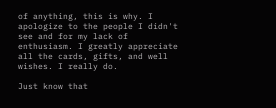of anything, this is why. I apologize to the people I didn't see and for my lack of enthusiasm. I greatly appreciate all the cards, gifts, and well wishes. I really do.

Just know that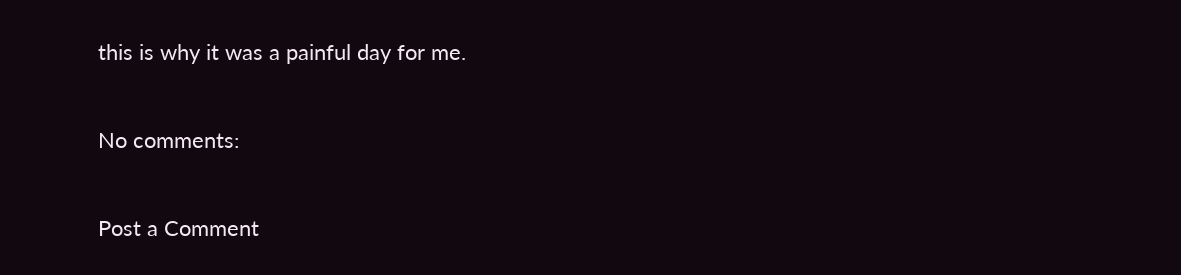this is why it was a painful day for me.

No comments:

Post a Comment